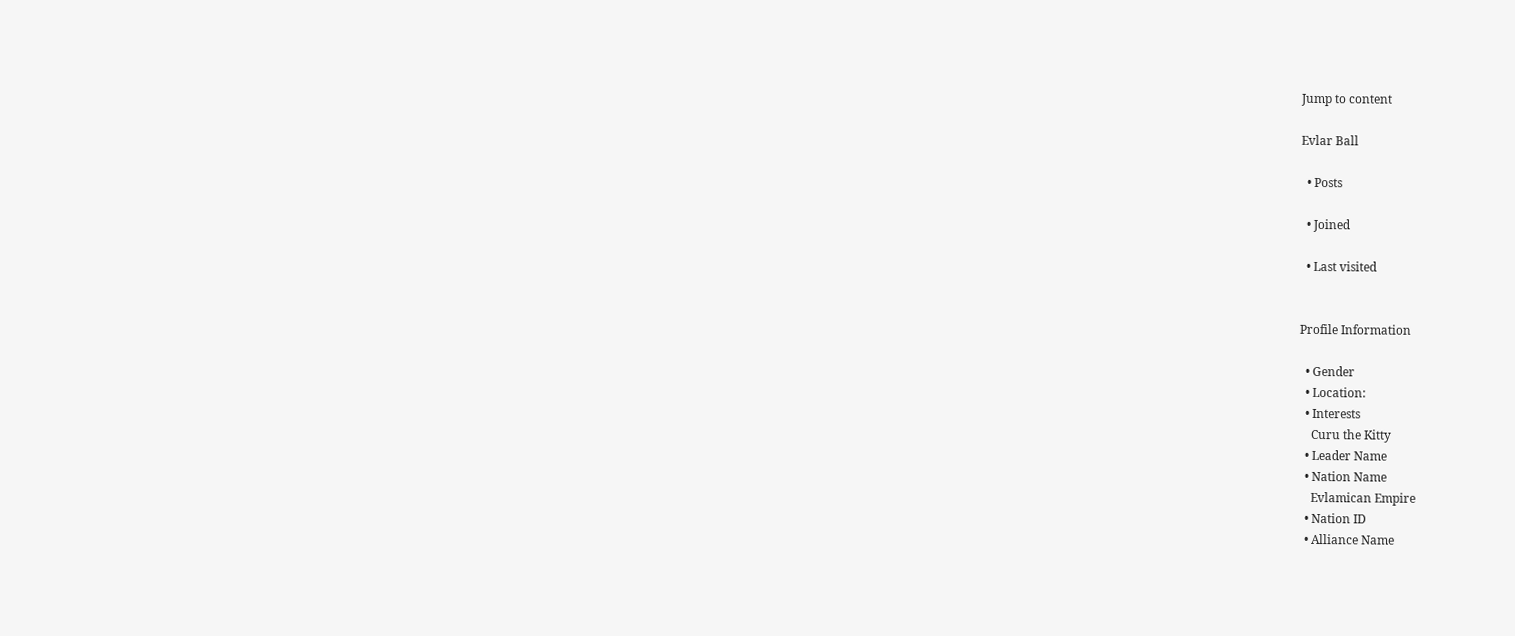Jump to content

Evlar Ball

  • Posts

  • Joined

  • Last visited


Profile Information

  • Gender
  • Location:
  • Interests
    Curu the Kitty
  • Leader Name
  • Nation Name
    Evlamican Empire
  • Nation ID
  • Alliance Name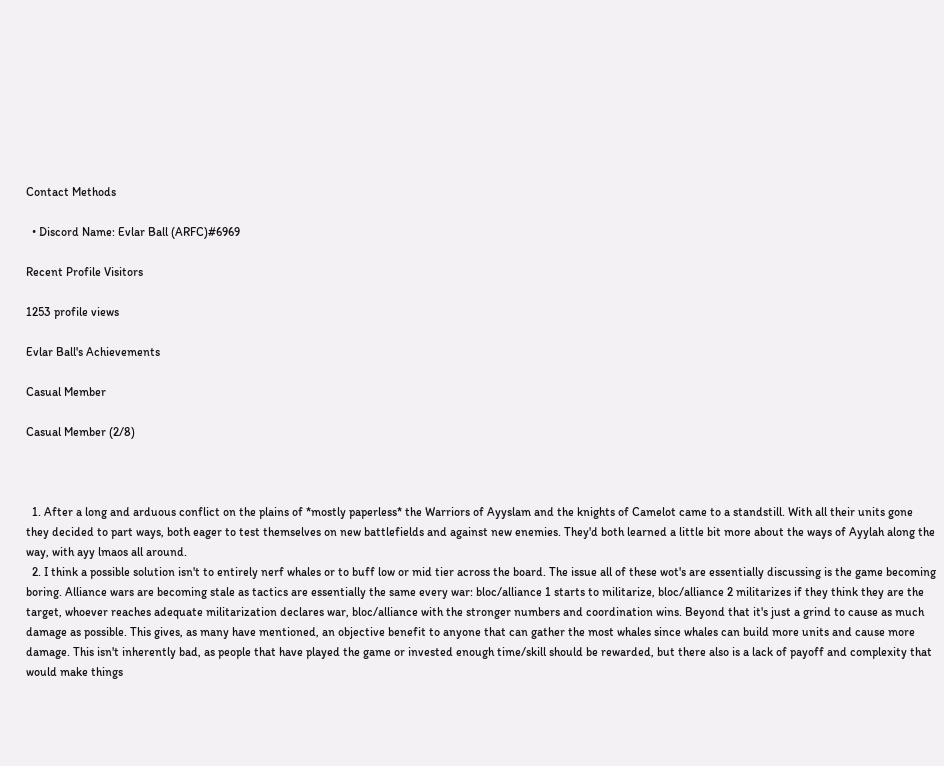Contact Methods

  • Discord Name: Evlar Ball (ARFC)#6969

Recent Profile Visitors

1253 profile views

Evlar Ball's Achievements

Casual Member

Casual Member (2/8)



  1. After a long and arduous conflict on the plains of *mostly paperless* the Warriors of Ayyslam and the knights of Camelot came to a standstill. With all their units gone they decided to part ways, both eager to test themselves on new battlefields and against new enemies. They'd both learned a little bit more about the ways of Ayylah along the way, with ayy lmaos all around.
  2. I think a possible solution isn't to entirely nerf whales or to buff low or mid tier across the board. The issue all of these wot's are essentially discussing is the game becoming boring. Alliance wars are becoming stale as tactics are essentially the same every war: bloc/alliance 1 starts to militarize, bloc/alliance 2 militarizes if they think they are the target, whoever reaches adequate militarization declares war, bloc/alliance with the stronger numbers and coordination wins. Beyond that it's just a grind to cause as much damage as possible. This gives, as many have mentioned, an objective benefit to anyone that can gather the most whales since whales can build more units and cause more damage. This isn't inherently bad, as people that have played the game or invested enough time/skill should be rewarded, but there also is a lack of payoff and complexity that would make things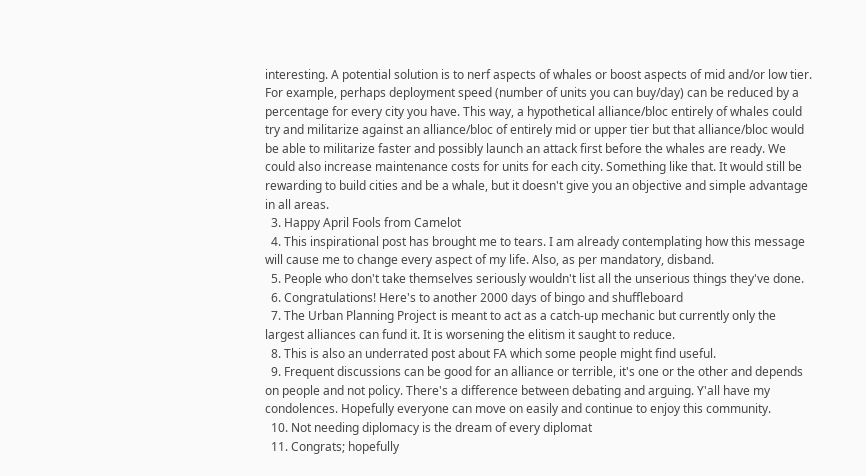interesting. A potential solution is to nerf aspects of whales or boost aspects of mid and/or low tier. For example, perhaps deployment speed (number of units you can buy/day) can be reduced by a percentage for every city you have. This way, a hypothetical alliance/bloc entirely of whales could try and militarize against an alliance/bloc of entirely mid or upper tier but that alliance/bloc would be able to militarize faster and possibly launch an attack first before the whales are ready. We could also increase maintenance costs for units for each city. Something like that. It would still be rewarding to build cities and be a whale, but it doesn't give you an objective and simple advantage in all areas.
  3. Happy April Fools from Camelot
  4. This inspirational post has brought me to tears. I am already contemplating how this message will cause me to change every aspect of my life. Also, as per mandatory, disband.
  5. People who don't take themselves seriously wouldn't list all the unserious things they've done.
  6. Congratulations! Here's to another 2000 days of bingo and shuffleboard
  7. The Urban Planning Project is meant to act as a catch-up mechanic but currently only the largest alliances can fund it. It is worsening the elitism it saught to reduce.
  8. This is also an underrated post about FA which some people might find useful.
  9. Frequent discussions can be good for an alliance or terrible, it's one or the other and depends on people and not policy. There's a difference between debating and arguing. Y'all have my condolences. Hopefully everyone can move on easily and continue to enjoy this community.
  10. Not needing diplomacy is the dream of every diplomat
  11. Congrats; hopefully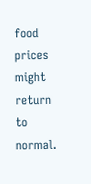food prices might return to normal.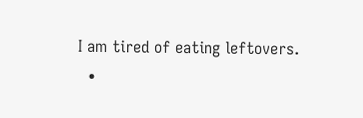I am tired of eating leftovers.
  •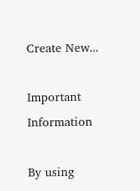Create New...

Important Information

By using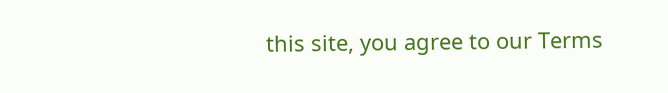this site, you agree to our Terms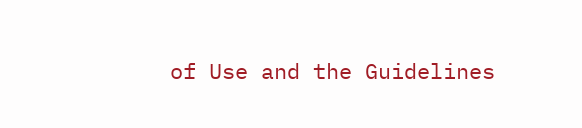of Use and the Guidelines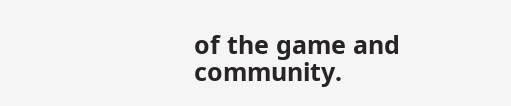of the game and community.